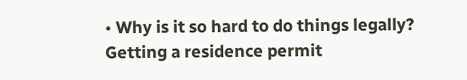• Why is it so hard to do things legally? Getting a residence permit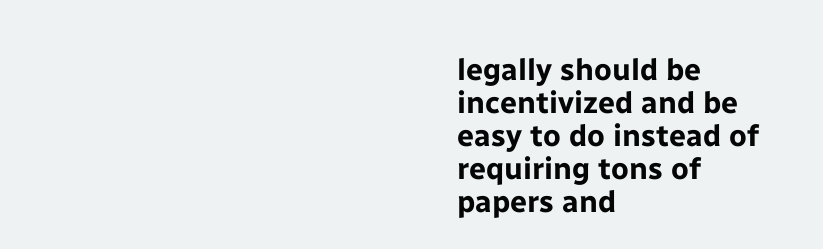legally should be incentivized and be easy to do instead of requiring tons of papers and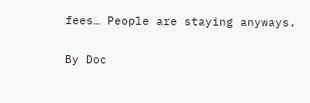fees… People are staying anyways.

By Doc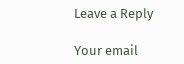Leave a Reply

Your email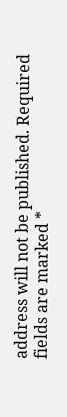address will not be published. Required fields are marked *